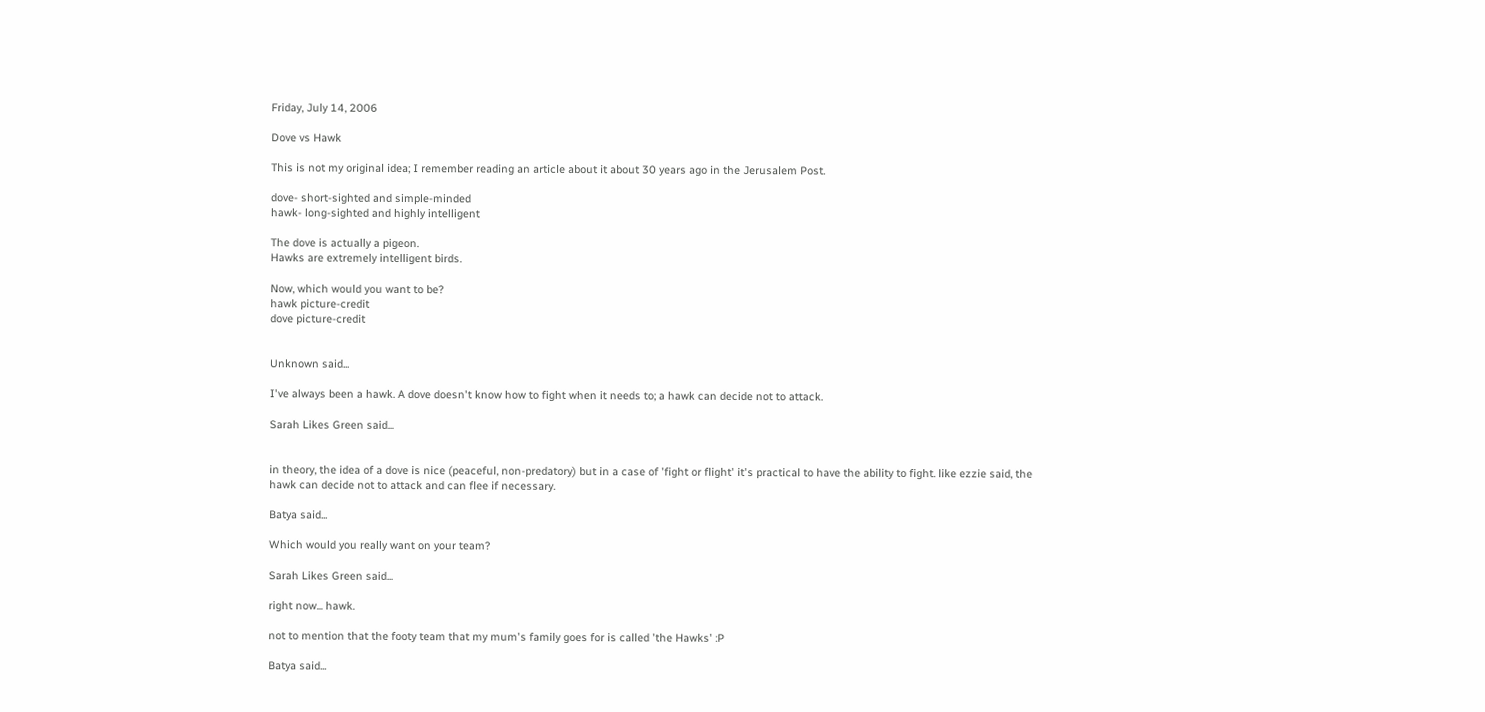Friday, July 14, 2006

Dove vs Hawk

This is not my original idea; I remember reading an article about it about 30 years ago in the Jerusalem Post.

dove- short-sighted and simple-minded
hawk- long-sighted and highly intelligent

The dove is actually a pigeon.
Hawks are extremely intelligent birds.

Now, which would you want to be?
hawk picture-credit
dove picture-credit


Unknown said...

I've always been a hawk. A dove doesn't know how to fight when it needs to; a hawk can decide not to attack.

Sarah Likes Green said...


in theory, the idea of a dove is nice (peaceful, non-predatory) but in a case of 'fight or flight' it's practical to have the ability to fight. like ezzie said, the hawk can decide not to attack and can flee if necessary.

Batya said...

Which would you really want on your team?

Sarah Likes Green said...

right now... hawk.

not to mention that the footy team that my mum's family goes for is called 'the Hawks' :P

Batya said...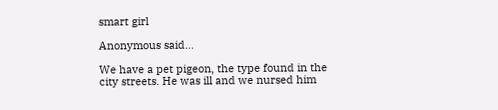smart girl

Anonymous said...

We have a pet pigeon, the type found in the city streets. He was ill and we nursed him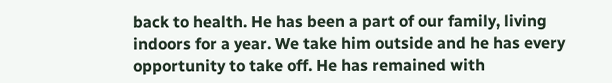back to health. He has been a part of our family, living indoors for a year. We take him outside and he has every opportunity to take off. He has remained with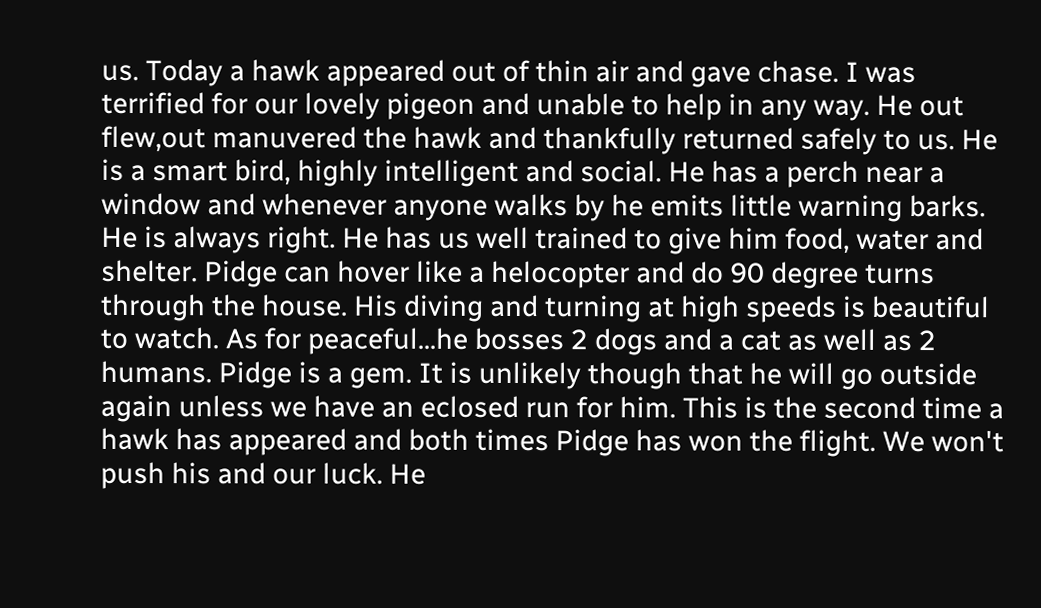us. Today a hawk appeared out of thin air and gave chase. I was terrified for our lovely pigeon and unable to help in any way. He out flew,out manuvered the hawk and thankfully returned safely to us. He is a smart bird, highly intelligent and social. He has a perch near a window and whenever anyone walks by he emits little warning barks. He is always right. He has us well trained to give him food, water and shelter. Pidge can hover like a helocopter and do 90 degree turns through the house. His diving and turning at high speeds is beautiful to watch. As for peaceful...he bosses 2 dogs and a cat as well as 2 humans. Pidge is a gem. It is unlikely though that he will go outside again unless we have an eclosed run for him. This is the second time a hawk has appeared and both times Pidge has won the flight. We won't push his and our luck. He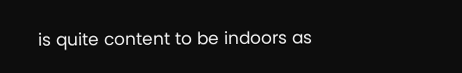is quite content to be indoors as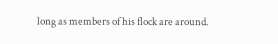long as members of his flock are around.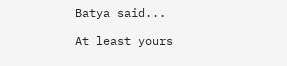Batya said...

At least yours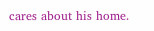cares about his home.